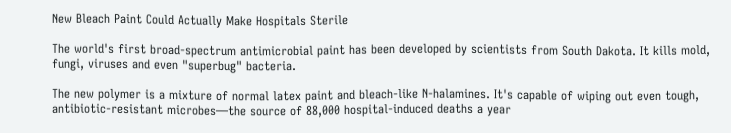New Bleach Paint Could Actually Make Hospitals Sterile

The world's first broad-spectrum antimicrobial paint has been developed by scientists from South Dakota. It kills mold, fungi, viruses and even "superbug" bacteria.

The new polymer is a mixture of normal latex paint and bleach-like N-halamines. It's capable of wiping out even tough, antibiotic-resistant microbes—the source of 88,000 hospital-induced deaths a year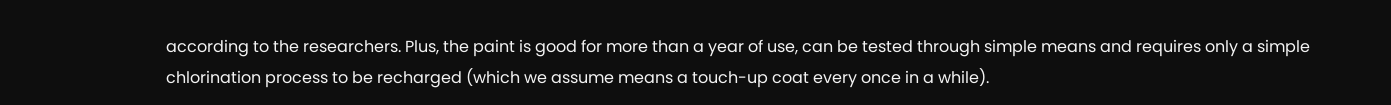according to the researchers. Plus, the paint is good for more than a year of use, can be tested through simple means and requires only a simple chlorination process to be recharged (which we assume means a touch-up coat every once in a while).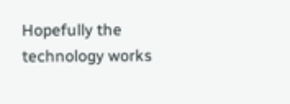Hopefully the technology works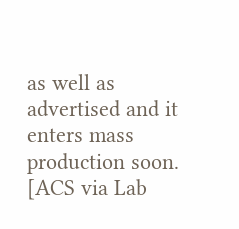as well as advertised and it enters mass production soon. [ACS via Lab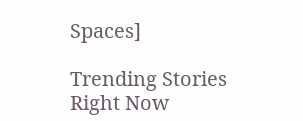Spaces]

Trending Stories Right Now